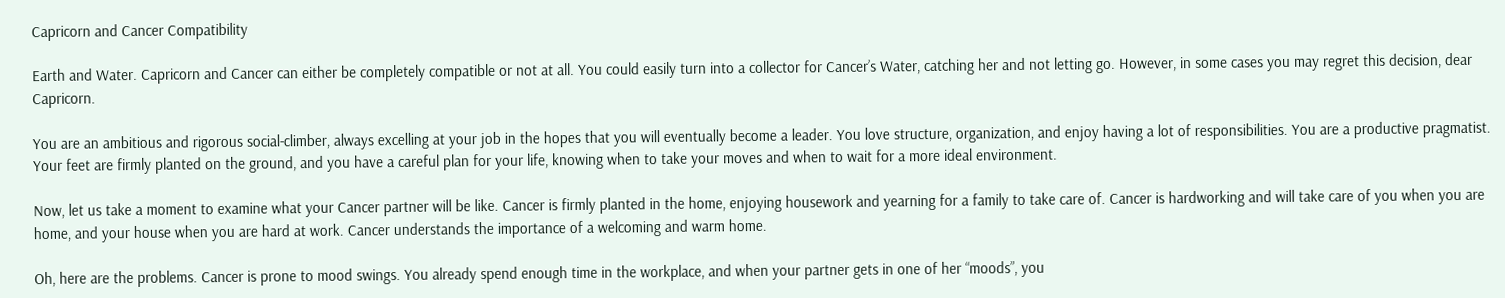Capricorn and Cancer Compatibility

Earth and Water. Capricorn and Cancer can either be completely compatible or not at all. You could easily turn into a collector for Cancer’s Water, catching her and not letting go. However, in some cases you may regret this decision, dear Capricorn.

You are an ambitious and rigorous social-climber, always excelling at your job in the hopes that you will eventually become a leader. You love structure, organization, and enjoy having a lot of responsibilities. You are a productive pragmatist. Your feet are firmly planted on the ground, and you have a careful plan for your life, knowing when to take your moves and when to wait for a more ideal environment.

Now, let us take a moment to examine what your Cancer partner will be like. Cancer is firmly planted in the home, enjoying housework and yearning for a family to take care of. Cancer is hardworking and will take care of you when you are home, and your house when you are hard at work. Cancer understands the importance of a welcoming and warm home.

Oh, here are the problems. Cancer is prone to mood swings. You already spend enough time in the workplace, and when your partner gets in one of her “moods”, you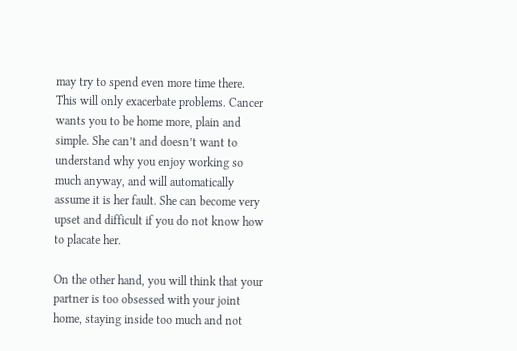may try to spend even more time there. This will only exacerbate problems. Cancer wants you to be home more, plain and simple. She can’t and doesn’t want to understand why you enjoy working so much anyway, and will automatically assume it is her fault. She can become very upset and difficult if you do not know how to placate her.

On the other hand, you will think that your partner is too obsessed with your joint home, staying inside too much and not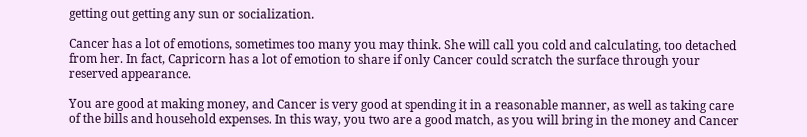getting out getting any sun or socialization.

Cancer has a lot of emotions, sometimes too many you may think. She will call you cold and calculating, too detached from her. In fact, Capricorn has a lot of emotion to share if only Cancer could scratch the surface through your reserved appearance.

You are good at making money, and Cancer is very good at spending it in a reasonable manner, as well as taking care of the bills and household expenses. In this way, you two are a good match, as you will bring in the money and Cancer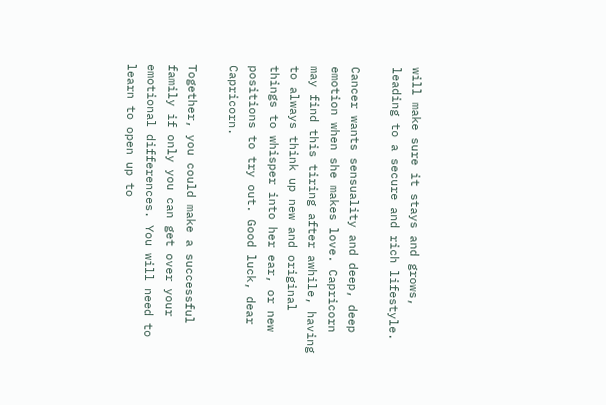will make sure it stays and grows, leading to a secure and rich lifestyle.

Cancer wants sensuality and deep, deep emotion when she makes love. Capricorn may find this tiring after awhile, having to always think up new and original things to whisper into her ear, or new positions to try out. Good luck, dear Capricorn.

Together, you could make a successful family if only you can get over your emotional differences. You will need to learn to open up to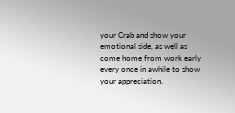your Crab and show your emotional side, as well as come home from work early every once in awhile to show your appreciation.